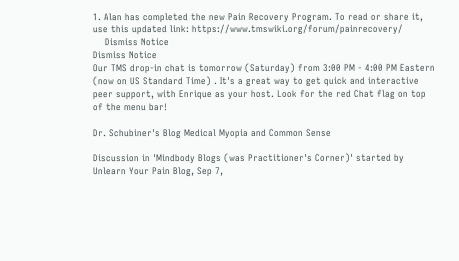1. Alan has completed the new Pain Recovery Program. To read or share it, use this updated link: https://www.tmswiki.org/forum/painrecovery/
    Dismiss Notice
Dismiss Notice
Our TMS drop-in chat is tomorrow (Saturday) from 3:00 PM - 4:00 PM Eastern (now on US Standard Time) . It's a great way to get quick and interactive peer support, with Enrique as your host. Look for the red Chat flag on top of the menu bar!

Dr. Schubiner's Blog Medical Myopia and Common Sense

Discussion in 'Mindbody Blogs (was Practitioner's Corner)' started by Unlearn Your Pain Blog, Sep 7,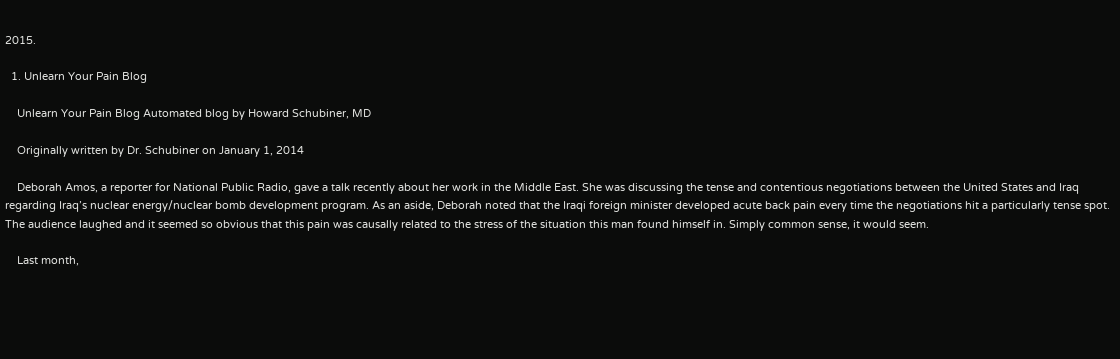2015.

  1. Unlearn Your Pain Blog

    Unlearn Your Pain Blog Automated blog by Howard Schubiner, MD

    Originally written by Dr. Schubiner on January 1, 2014

    Deborah Amos, a reporter for National Public Radio, gave a talk recently about her work in the Middle East. She was discussing the tense and contentious negotiations between the United States and Iraq regarding Iraq’s nuclear energy/nuclear bomb development program. As an aside, Deborah noted that the Iraqi foreign minister developed acute back pain every time the negotiations hit a particularly tense spot. The audience laughed and it seemed so obvious that this pain was causally related to the stress of the situation this man found himself in. Simply common sense, it would seem.

    Last month,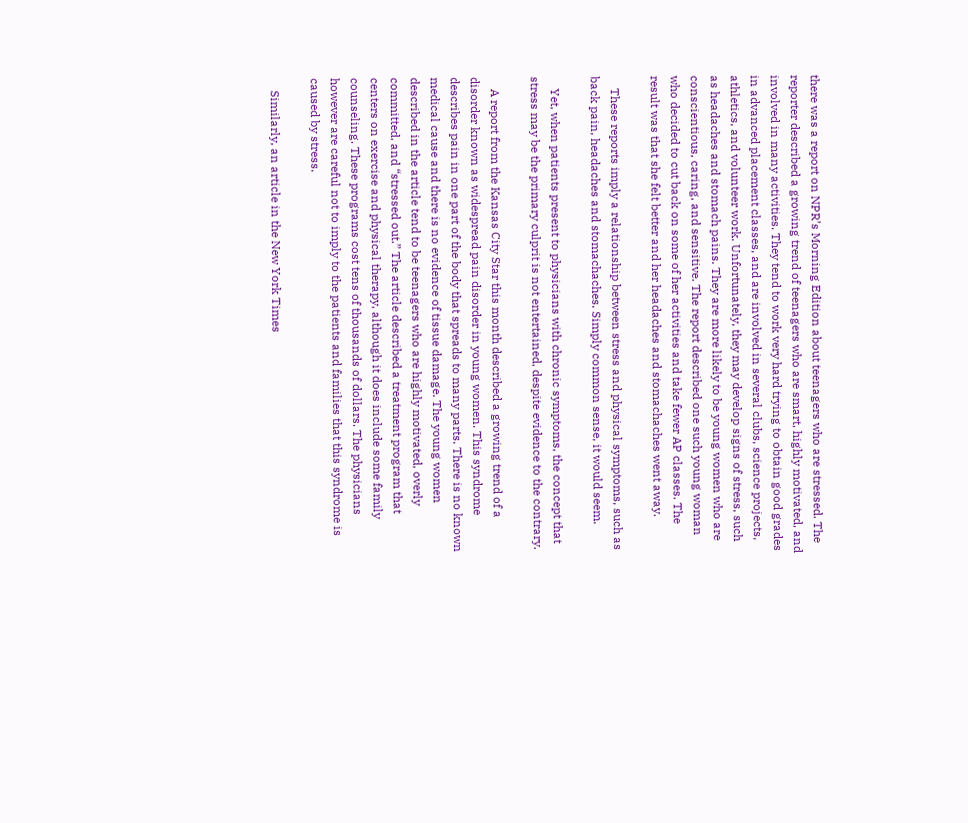there was a report on NPR’s Morning Edition about teenagers who are stressed. The reporter described a growing trend of teenagers who are smart, highly motivated, and involved in many activities. They tend to work very hard trying to obtain good grades in advanced placement classes, and are involved in several clubs, science projects, athletics, and volunteer work. Unfortunately, they may develop signs of stress, such as headaches and stomach pains. They are more likely to be young women who are conscientious, caring, and sensitive. The report described one such young woman who decided to cut back on some of her activities and take fewer AP classes. The result was that she felt better and her headaches and stomachaches went away.

    These reports imply a relationship between stress and physical symptoms, such as back pain, headaches and stomachaches. Simply common sense, it would seem.

    Yet, when patients present to physicians with chronic symptoms, the concept that stress may be the primary culprit is not entertained, despite evidence to the contrary.

    A report from the Kansas City Star this month described a growing trend of a disorder known as widespread pain disorder in young women. This syndrome describes pain in one part of the body that spreads to many parts. There is no known medical cause and there is no evidence of tissue damage. The young women described in the article tend to be teenagers who are highly motivated, overly committed, and “stressed out.” The article described a treatment program that centers on exercise and physical therapy, although it does include some family counseling. These programs cost tens of thousands of dollars. The physicians however are careful not to imply to the patients and families that this syndrome is caused by stress.

    Similarly, an article in the New York Times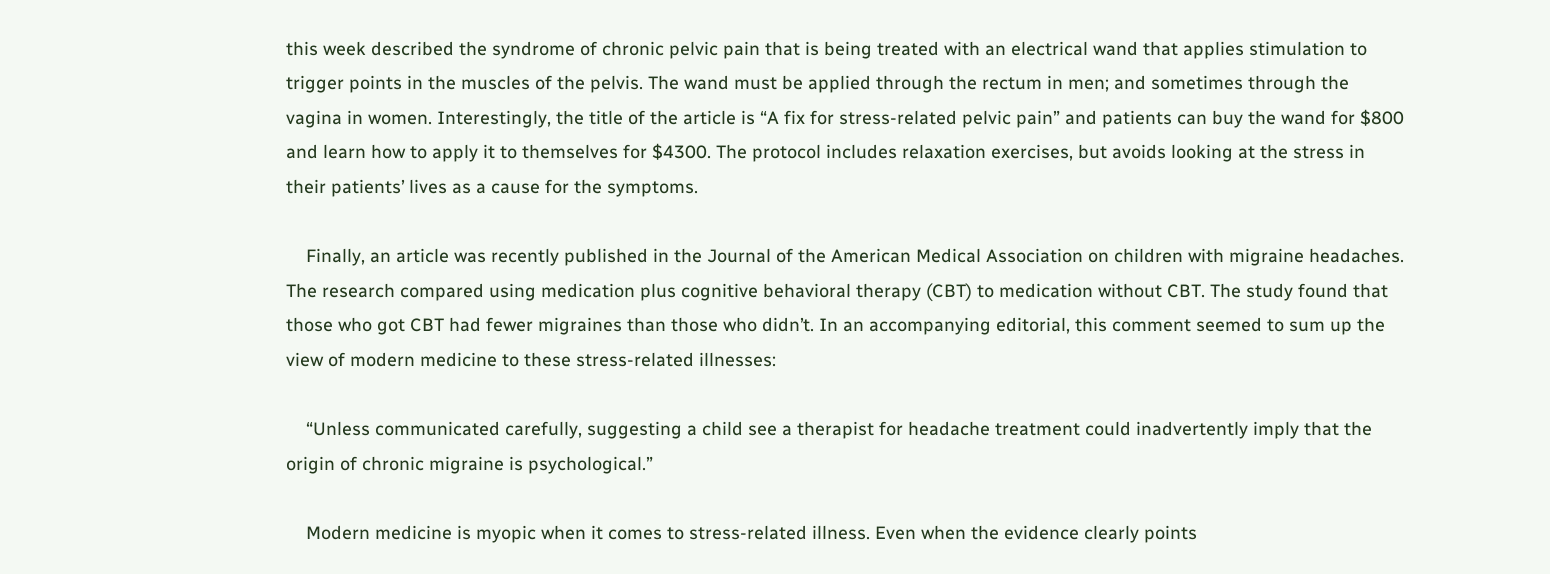this week described the syndrome of chronic pelvic pain that is being treated with an electrical wand that applies stimulation to trigger points in the muscles of the pelvis. The wand must be applied through the rectum in men; and sometimes through the vagina in women. Interestingly, the title of the article is “A fix for stress-related pelvic pain” and patients can buy the wand for $800 and learn how to apply it to themselves for $4300. The protocol includes relaxation exercises, but avoids looking at the stress in their patients’ lives as a cause for the symptoms.

    Finally, an article was recently published in the Journal of the American Medical Association on children with migraine headaches. The research compared using medication plus cognitive behavioral therapy (CBT) to medication without CBT. The study found that those who got CBT had fewer migraines than those who didn’t. In an accompanying editorial, this comment seemed to sum up the view of modern medicine to these stress-related illnesses:

    “Unless communicated carefully, suggesting a child see a therapist for headache treatment could inadvertently imply that the origin of chronic migraine is psychological.”

    Modern medicine is myopic when it comes to stress-related illness. Even when the evidence clearly points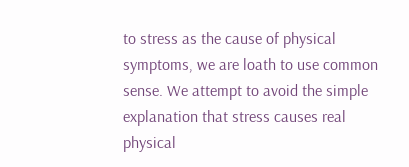to stress as the cause of physical symptoms, we are loath to use common sense. We attempt to avoid the simple explanation that stress causes real physical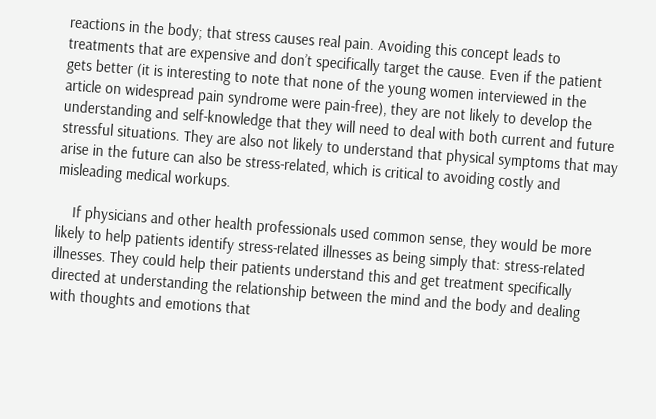reactions in the body; that stress causes real pain. Avoiding this concept leads to treatments that are expensive and don’t specifically target the cause. Even if the patient gets better (it is interesting to note that none of the young women interviewed in the article on widespread pain syndrome were pain-free), they are not likely to develop the understanding and self-knowledge that they will need to deal with both current and future stressful situations. They are also not likely to understand that physical symptoms that may arise in the future can also be stress-related, which is critical to avoiding costly and misleading medical workups.

    If physicians and other health professionals used common sense, they would be more likely to help patients identify stress-related illnesses as being simply that: stress-related illnesses. They could help their patients understand this and get treatment specifically directed at understanding the relationship between the mind and the body and dealing with thoughts and emotions that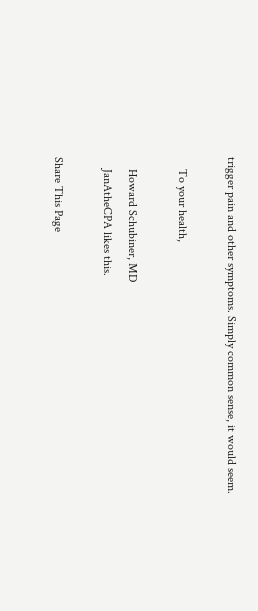trigger pain and other symptoms. Simply common sense, it would seem.

    To your health,

    Howard Schubiner, MD
    JanAtheCPA likes this.

Share This Page